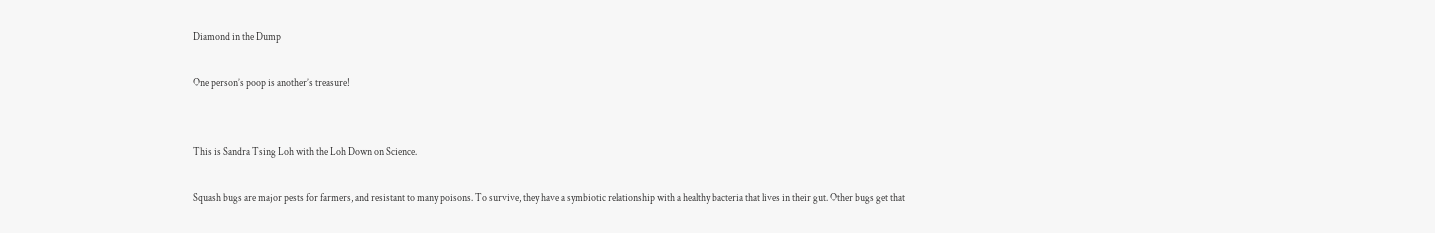Diamond in the Dump

One person’s poop is another’s treasure!


This is Sandra Tsing Loh with the Loh Down on Science.

Squash bugs are major pests for farmers, and resistant to many poisons. To survive, they have a symbiotic relationship with a healthy bacteria that lives in their gut. Other bugs get that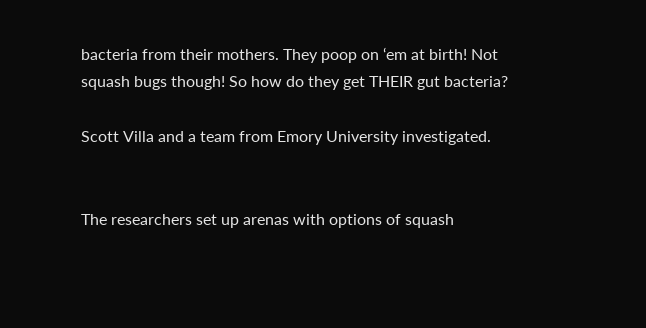bacteria from their mothers. They poop on ‘em at birth! Not squash bugs though! So how do they get THEIR gut bacteria?

Scott Villa and a team from Emory University investigated.


The researchers set up arenas with options of squash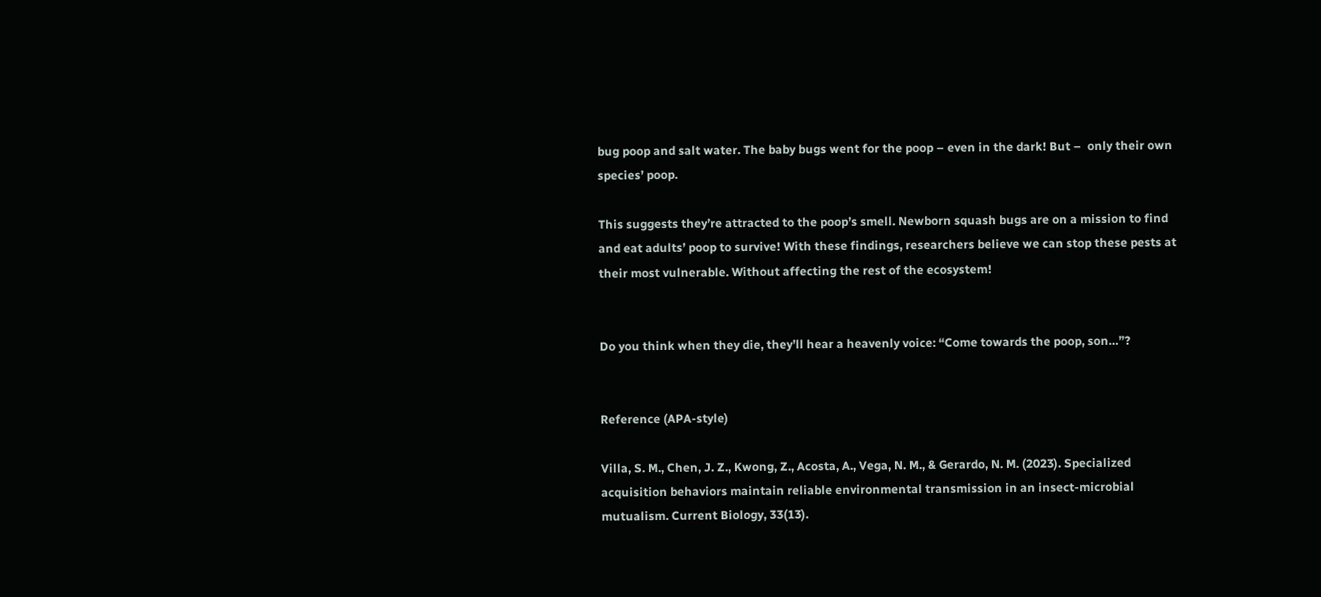bug poop and salt water. The baby bugs went for the poop – even in the dark! But –  only their own species’ poop.

This suggests they’re attracted to the poop’s smell. Newborn squash bugs are on a mission to find and eat adults’ poop to survive! With these findings, researchers believe we can stop these pests at their most vulnerable. Without affecting the rest of the ecosystem!


Do you think when they die, they’ll hear a heavenly voice: “Come towards the poop, son…”?


Reference (APA-style)

Villa, S. M., Chen, J. Z., Kwong, Z., Acosta, A., Vega, N. M., & Gerardo, N. M. (2023). Specialized acquisition behaviors maintain reliable environmental transmission in an insect-microbial mutualism. Current Biology, 33(13).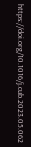https://doi.org/10.1016/j.cub.2023.05.062